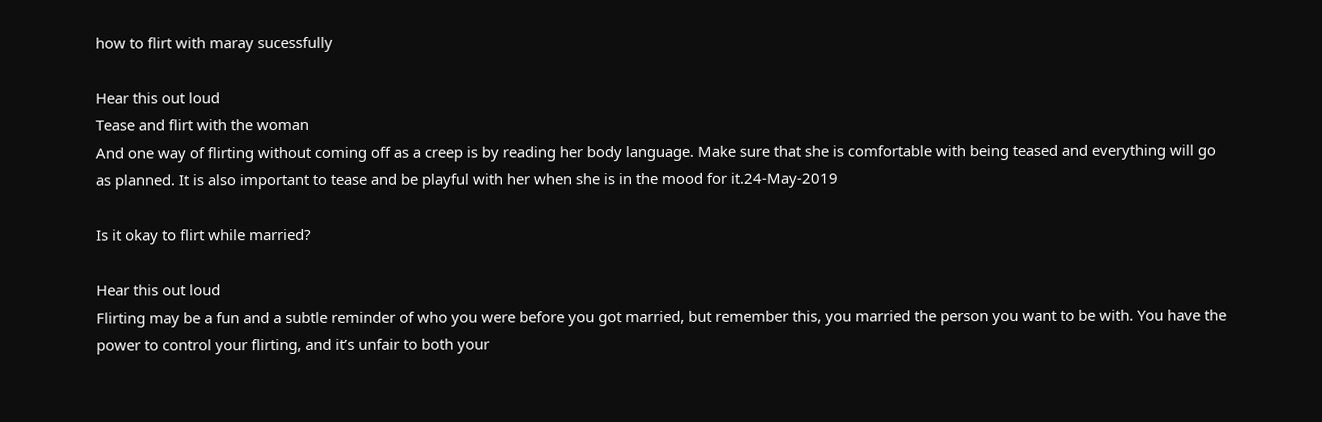how to flirt with maray sucessfully

Hear this out loud
Tease and flirt with the woman
And one way of flirting without coming off as a creep is by reading her body language. Make sure that she is comfortable with being teased and everything will go as planned. It is also important to tease and be playful with her when she is in the mood for it.24-May-2019

Is it okay to flirt while married?

Hear this out loud
Flirting may be a fun and a subtle reminder of who you were before you got married, but remember this, you married the person you want to be with. You have the power to control your flirting, and it’s unfair to both your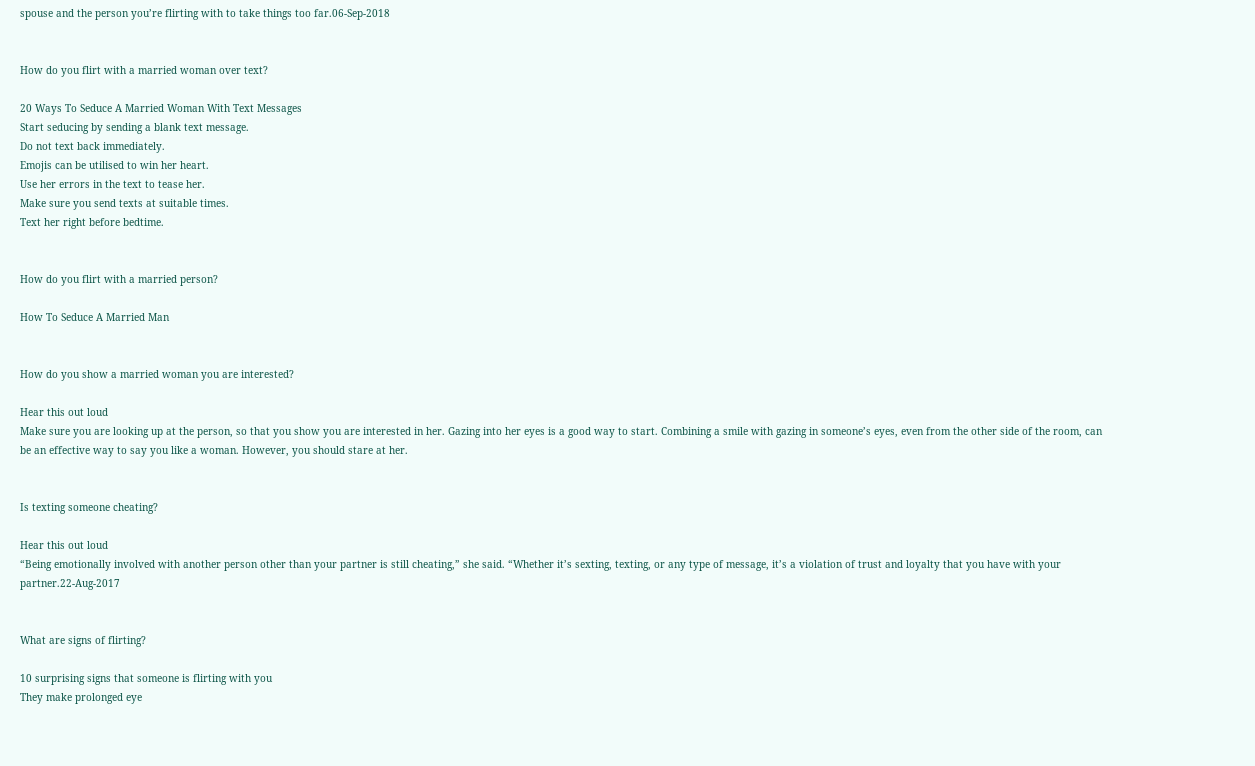spouse and the person you’re flirting with to take things too far.06-Sep-2018


How do you flirt with a married woman over text?

20 Ways To Seduce A Married Woman With Text Messages
Start seducing by sending a blank text message.
Do not text back immediately.
Emojis can be utilised to win her heart.
Use her errors in the text to tease her.
Make sure you send texts at suitable times.
Text her right before bedtime.


How do you flirt with a married person?

How To Seduce A Married Man


How do you show a married woman you are interested?

Hear this out loud
Make sure you are looking up at the person, so that you show you are interested in her. Gazing into her eyes is a good way to start. Combining a smile with gazing in someone’s eyes, even from the other side of the room, can be an effective way to say you like a woman. However, you should stare at her.


Is texting someone cheating?

Hear this out loud
“Being emotionally involved with another person other than your partner is still cheating,” she said. “Whether it’s sexting, texting, or any type of message, it’s a violation of trust and loyalty that you have with your partner.22-Aug-2017


What are signs of flirting?

10 surprising signs that someone is flirting with you
They make prolonged eye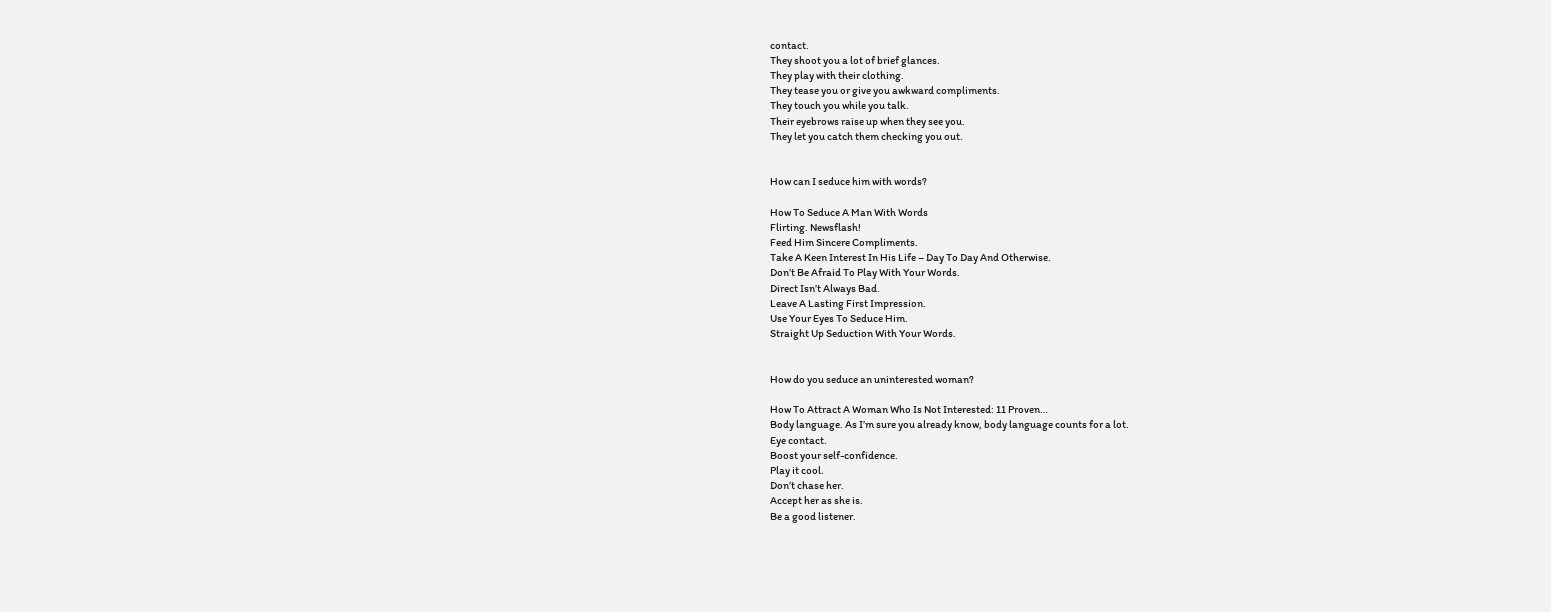contact.
They shoot you a lot of brief glances.
They play with their clothing.
They tease you or give you awkward compliments.
They touch you while you talk.
Their eyebrows raise up when they see you.
They let you catch them checking you out.


How can I seduce him with words?

How To Seduce A Man With Words
Flirting. Newsflash!
Feed Him Sincere Compliments.
Take A Keen Interest In His Life – Day To Day And Otherwise.
Don’t Be Afraid To Play With Your Words.
Direct Isn’t Always Bad.
Leave A Lasting First Impression.
Use Your Eyes To Seduce Him.
Straight Up Seduction With Your Words.


How do you seduce an uninterested woman?

How To Attract A Woman Who Is Not Interested: 11 Proven…
Body language. As I’m sure you already know, body language counts for a lot.
Eye contact.
Boost your self-confidence.
Play it cool.
Don’t chase her.
Accept her as she is.
Be a good listener.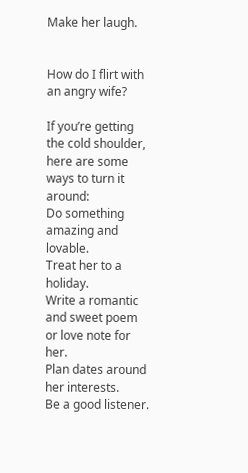Make her laugh.


How do I flirt with an angry wife?

If you’re getting the cold shoulder, here are some ways to turn it around:
Do something amazing and lovable.
Treat her to a holiday.
Write a romantic and sweet poem or love note for her.
Plan dates around her interests.
Be a good listener.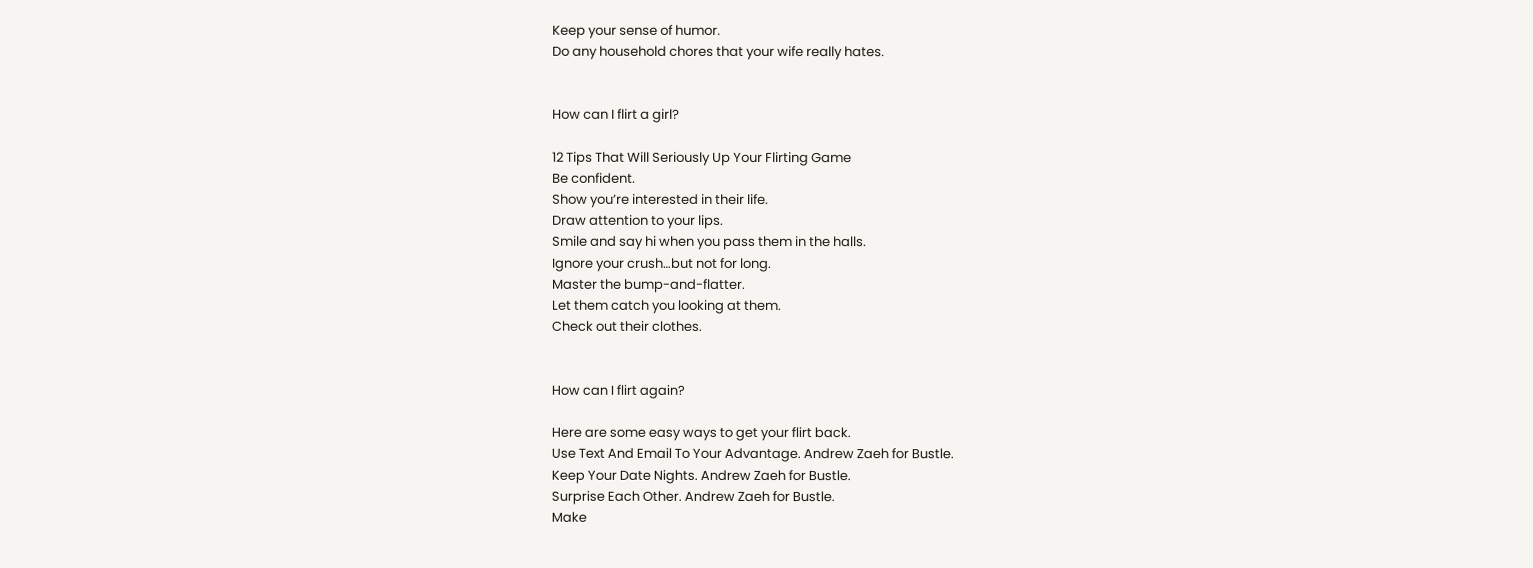Keep your sense of humor.
Do any household chores that your wife really hates.


How can I flirt a girl?

12 Tips That Will Seriously Up Your Flirting Game
Be confident.
Show you’re interested in their life.
Draw attention to your lips.
Smile and say hi when you pass them in the halls.
Ignore your crush…but not for long.
Master the bump-and-flatter.
Let them catch you looking at them.
Check out their clothes.


How can I flirt again?

Here are some easy ways to get your flirt back.
Use Text And Email To Your Advantage. Andrew Zaeh for Bustle.
Keep Your Date Nights. Andrew Zaeh for Bustle.
Surprise Each Other. Andrew Zaeh for Bustle.
Make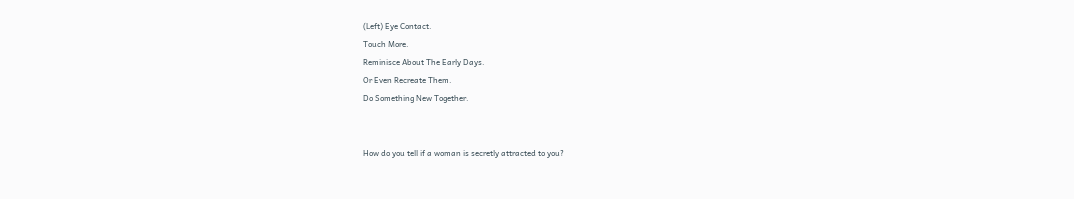(Left) Eye Contact.
Touch More.
Reminisce About The Early Days.
Or Even Recreate Them.
Do Something New Together.


How do you tell if a woman is secretly attracted to you?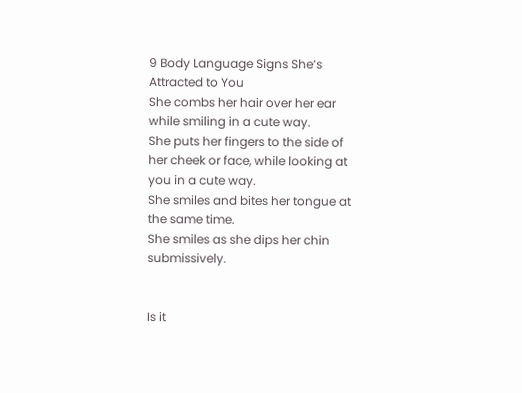9 Body Language Signs She’s Attracted to You
She combs her hair over her ear while smiling in a cute way.
She puts her fingers to the side of her cheek or face, while looking at you in a cute way.
She smiles and bites her tongue at the same time.
She smiles as she dips her chin submissively.


Is it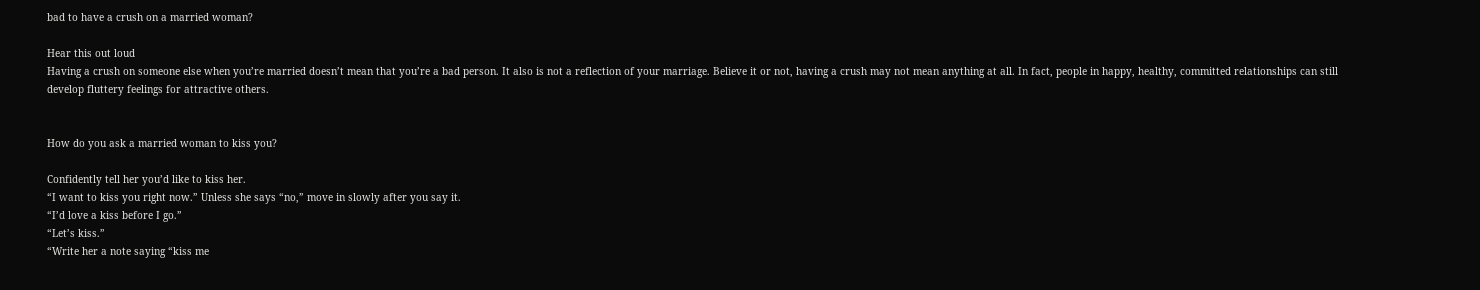bad to have a crush on a married woman?

Hear this out loud
Having a crush on someone else when you’re married doesn’t mean that you’re a bad person. It also is not a reflection of your marriage. Believe it or not, having a crush may not mean anything at all. In fact, people in happy, healthy, committed relationships can still develop fluttery feelings for attractive others.


How do you ask a married woman to kiss you?

Confidently tell her you’d like to kiss her.
“I want to kiss you right now.” Unless she says “no,” move in slowly after you say it.
“I’d love a kiss before I go.”
“Let’s kiss.”
“Write her a note saying “kiss me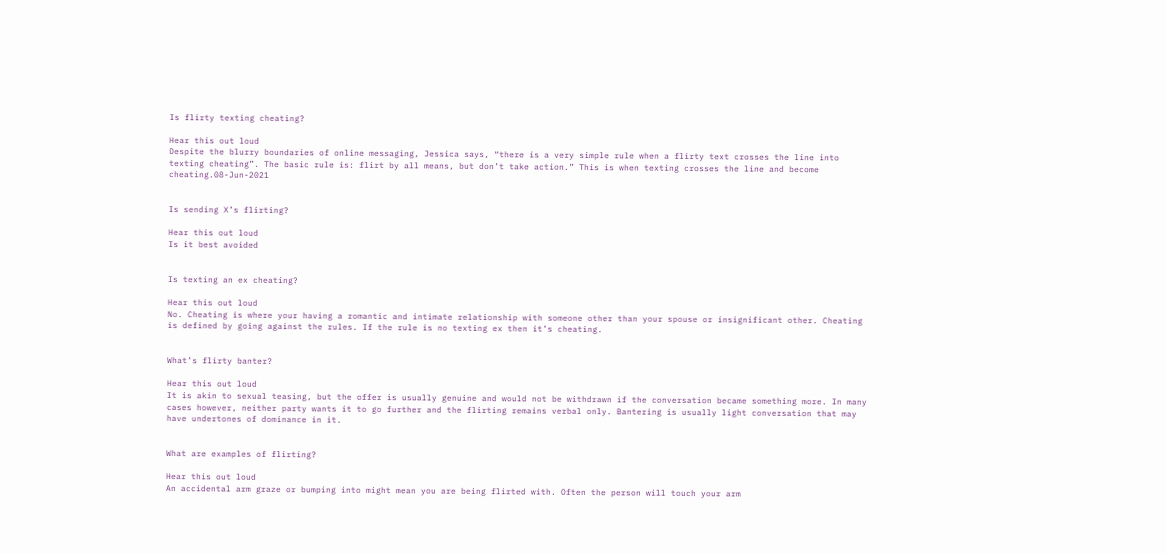Is flirty texting cheating?

Hear this out loud
Despite the blurry boundaries of online messaging, Jessica says, “there is a very simple rule when a flirty text crosses the line into texting cheating”. The basic rule is: flirt by all means, but don’t take action.” This is when texting crosses the line and become cheating.08-Jun-2021


Is sending X’s flirting?

Hear this out loud
Is it best avoided


Is texting an ex cheating?

Hear this out loud
No. Cheating is where your having a romantic and intimate relationship with someone other than your spouse or insignificant other. Cheating is defined by going against the rules. If the rule is no texting ex then it’s cheating.


What’s flirty banter?

Hear this out loud
It is akin to sexual teasing, but the offer is usually genuine and would not be withdrawn if the conversation became something more. In many cases however, neither party wants it to go further and the flirting remains verbal only. Bantering is usually light conversation that may have undertones of dominance in it.


What are examples of flirting?

Hear this out loud
An accidental arm graze or bumping into might mean you are being flirted with. Often the person will touch your arm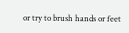or try to brush hands or feet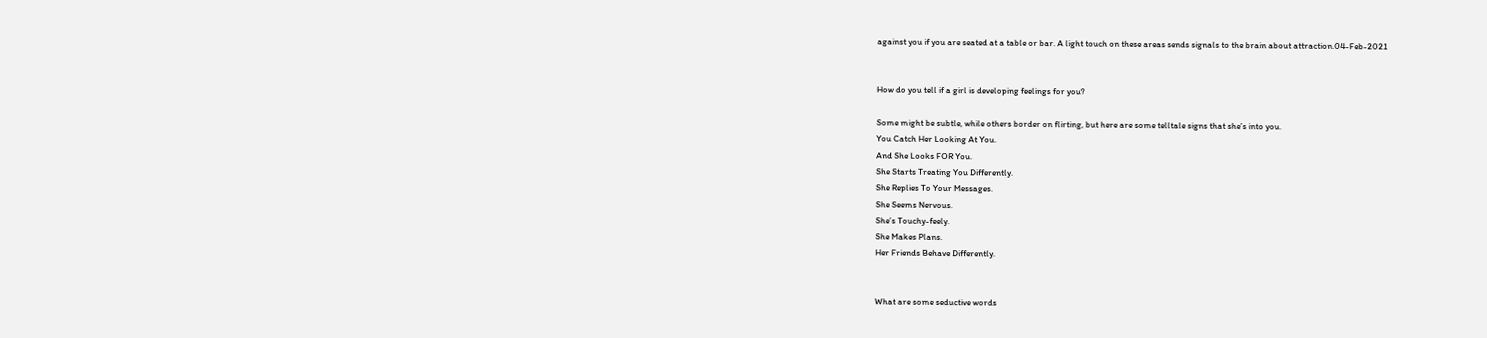against you if you are seated at a table or bar. A light touch on these areas sends signals to the brain about attraction.04-Feb-2021


How do you tell if a girl is developing feelings for you?

Some might be subtle, while others border on flirting, but here are some telltale signs that she’s into you.
You Catch Her Looking At You.
And She Looks FOR You.
She Starts Treating You Differently.
She Replies To Your Messages.
She Seems Nervous.
She’s Touchy-feely.
She Makes Plans.
Her Friends Behave Differently.


What are some seductive words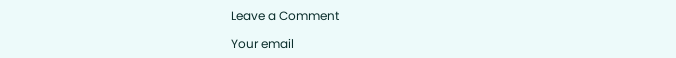Leave a Comment

Your email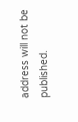address will not be published.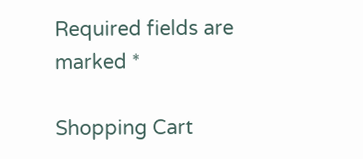Required fields are marked *

Shopping Cart